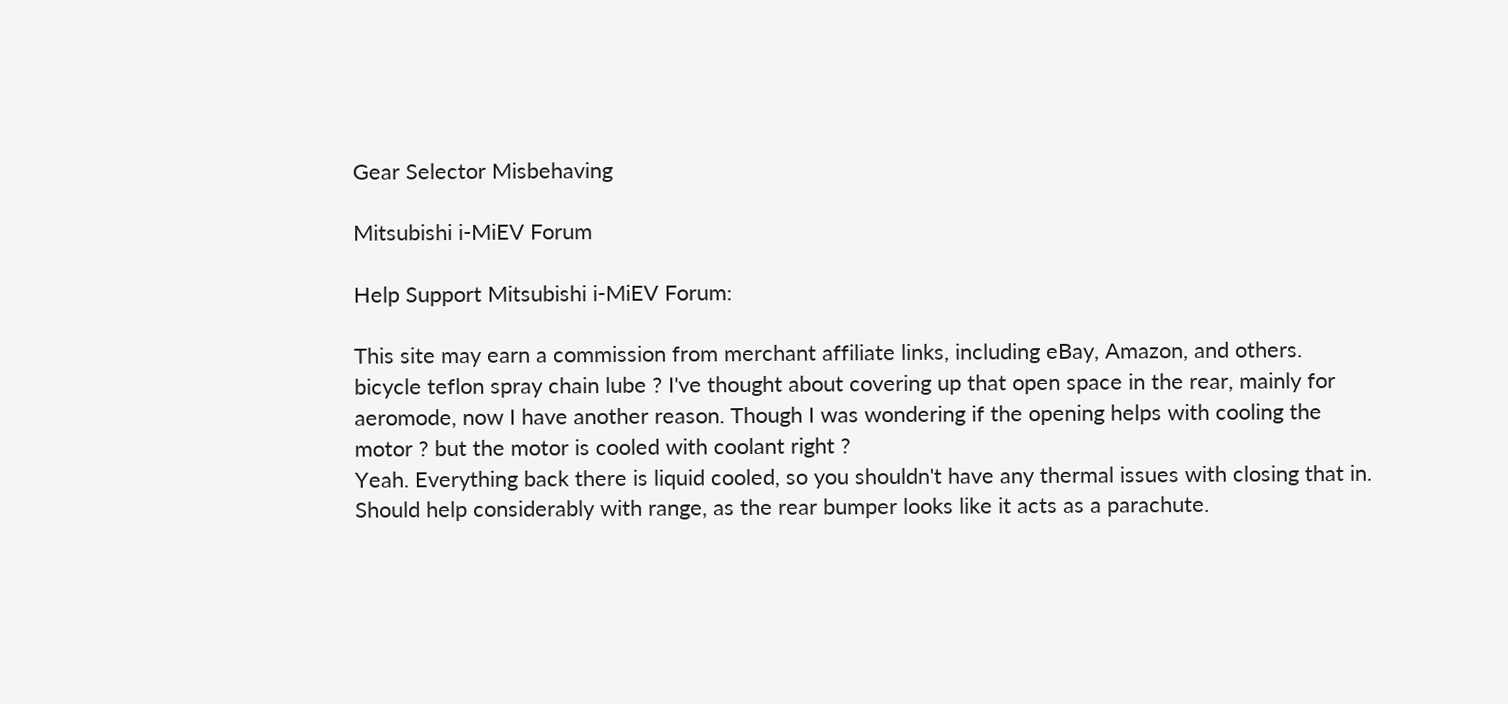Gear Selector Misbehaving

Mitsubishi i-MiEV Forum

Help Support Mitsubishi i-MiEV Forum:

This site may earn a commission from merchant affiliate links, including eBay, Amazon, and others.
bicycle teflon spray chain lube ? I've thought about covering up that open space in the rear, mainly for aeromode, now I have another reason. Though I was wondering if the opening helps with cooling the motor ? but the motor is cooled with coolant right ?
Yeah. Everything back there is liquid cooled, so you shouldn't have any thermal issues with closing that in. Should help considerably with range, as the rear bumper looks like it acts as a parachute.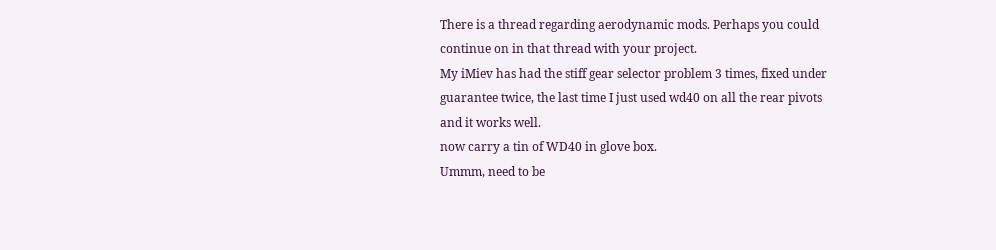There is a thread regarding aerodynamic mods. Perhaps you could continue on in that thread with your project.
My iMiev has had the stiff gear selector problem 3 times, fixed under guarantee twice, the last time I just used wd40 on all the rear pivots and it works well.
now carry a tin of WD40 in glove box.
Ummm, need to be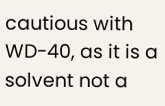cautious with WD-40, as it is a solvent not a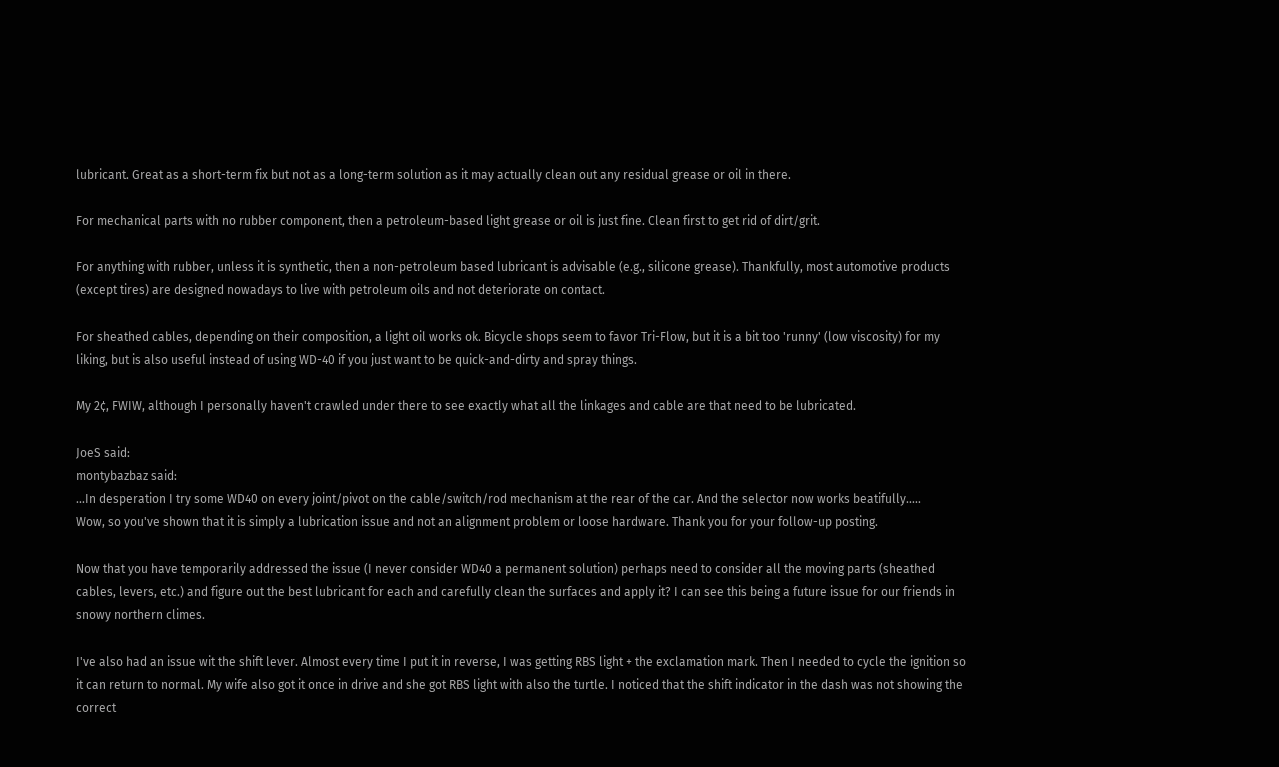lubricant. Great as a short-term fix but not as a long-term solution as it may actually clean out any residual grease or oil in there.

For mechanical parts with no rubber component, then a petroleum-based light grease or oil is just fine. Clean first to get rid of dirt/grit.

For anything with rubber, unless it is synthetic, then a non-petroleum based lubricant is advisable (e.g., silicone grease). Thankfully, most automotive products (except tires) are designed nowadays to live with petroleum oils and not deteriorate on contact.

For sheathed cables, depending on their composition, a light oil works ok. Bicycle shops seem to favor Tri-Flow, but it is a bit too 'runny' (low viscosity) for my liking, but is also useful instead of using WD-40 if you just want to be quick-and-dirty and spray things.

My 2¢, FWIW, although I personally haven't crawled under there to see exactly what all the linkages and cable are that need to be lubricated.

JoeS said:
montybazbaz said:
...In desperation I try some WD40 on every joint/pivot on the cable/switch/rod mechanism at the rear of the car. And the selector now works beatifully.....
Wow, so you've shown that it is simply a lubrication issue and not an alignment problem or loose hardware. Thank you for your follow-up posting.

Now that you have temporarily addressed the issue (I never consider WD40 a permanent solution) perhaps need to consider all the moving parts (sheathed cables, levers, etc.) and figure out the best lubricant for each and carefully clean the surfaces and apply it? I can see this being a future issue for our friends in snowy northern climes.

I've also had an issue wit the shift lever. Almost every time I put it in reverse, I was getting RBS light + the exclamation mark. Then I needed to cycle the ignition so it can return to normal. My wife also got it once in drive and she got RBS light with also the turtle. I noticed that the shift indicator in the dash was not showing the correct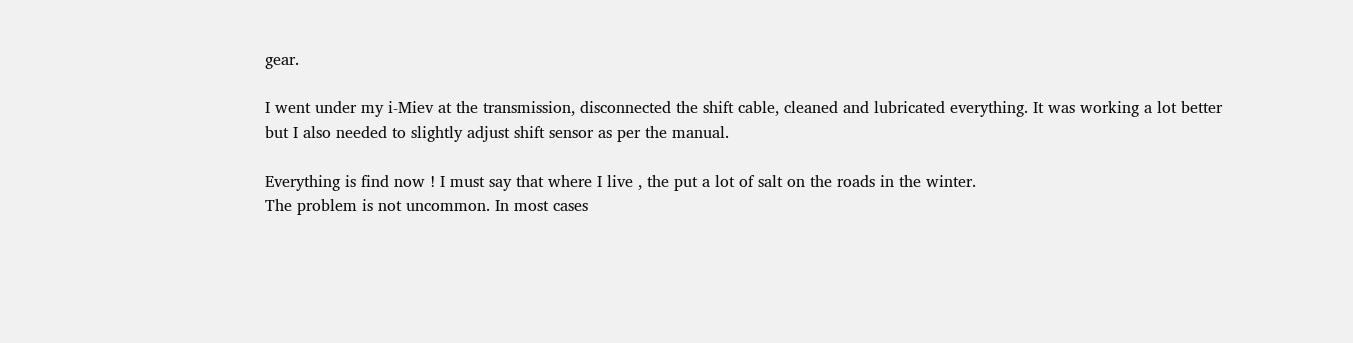gear.

I went under my i-Miev at the transmission, disconnected the shift cable, cleaned and lubricated everything. It was working a lot better but I also needed to slightly adjust shift sensor as per the manual.

Everything is find now ! I must say that where I live , the put a lot of salt on the roads in the winter.
The problem is not uncommon. In most cases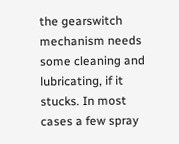the gearswitch mechanism needs some cleaning and lubricating, if it stucks. In most cases a few spray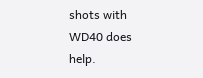shots with WD40 does help.